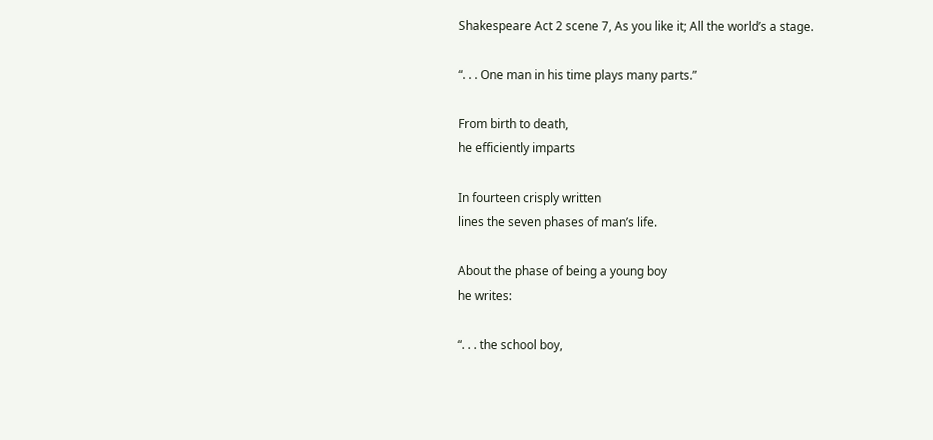Shakespeare Act 2 scene 7, As you like it; All the world’s a stage.

“. . . One man in his time plays many parts.”

From birth to death,
he efficiently imparts

In fourteen crisply written
lines the seven phases of man’s life.

About the phase of being a young boy
he writes:

“. . . the school boy,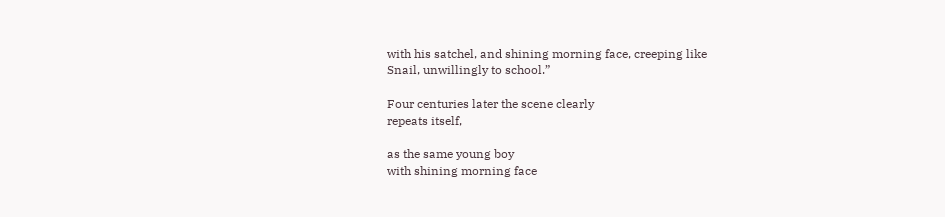with his satchel, and shining morning face, creeping like
Snail, unwillingly to school.”

Four centuries later the scene clearly
repeats itself,

as the same young boy
with shining morning face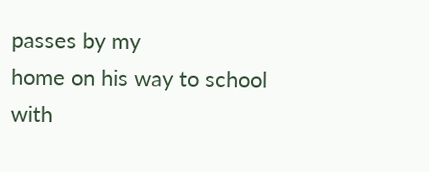passes by my
home on his way to school
with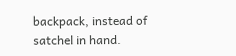backpack, instead of satchel in hand.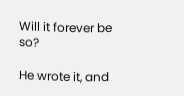Will it forever be so?

He wrote it, and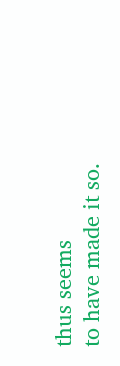thus seems
to have made it so.